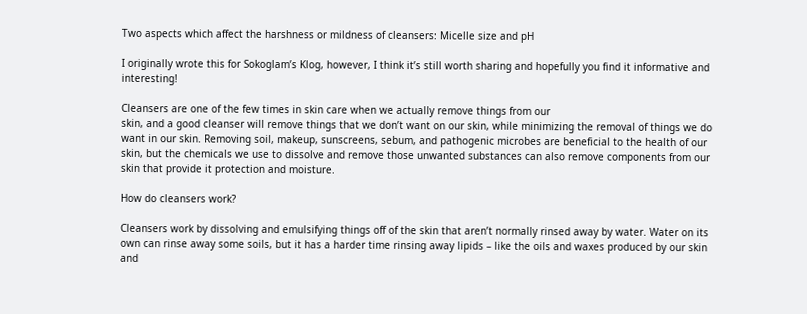Two aspects which affect the harshness or mildness of cleansers: Micelle size and pH

I originally wrote this for Sokoglam’s Klog, however, I think it’s still worth sharing and hopefully you find it informative and interesting!

Cleansers are one of the few times in skin care when we actually remove things from our
skin, and a good cleanser will remove things that we don’t want on our skin, while minimizing the removal of things we do want in our skin. Removing soil, makeup, sunscreens, sebum, and pathogenic microbes are beneficial to the health of our skin, but the chemicals we use to dissolve and remove those unwanted substances can also remove components from our skin that provide it protection and moisture.

How do cleansers work?

Cleansers work by dissolving and emulsifying things off of the skin that aren’t normally rinsed away by water. Water on its own can rinse away some soils, but it has a harder time rinsing away lipids – like the oils and waxes produced by our skin and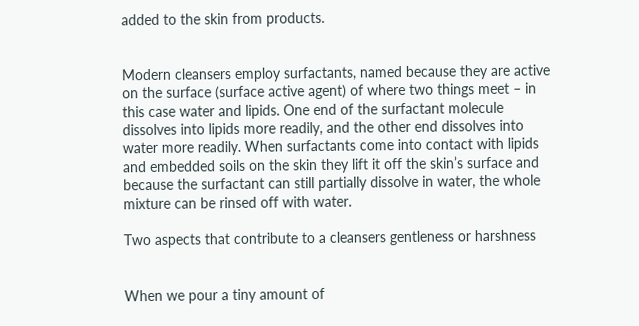added to the skin from products.


Modern cleansers employ surfactants, named because they are active on the surface (surface active agent) of where two things meet – in this case water and lipids. One end of the surfactant molecule dissolves into lipids more readily, and the other end dissolves into water more readily. When surfactants come into contact with lipids and embedded soils on the skin they lift it off the skin’s surface and because the surfactant can still partially dissolve in water, the whole mixture can be rinsed off with water.

Two aspects that contribute to a cleansers gentleness or harshness


When we pour a tiny amount of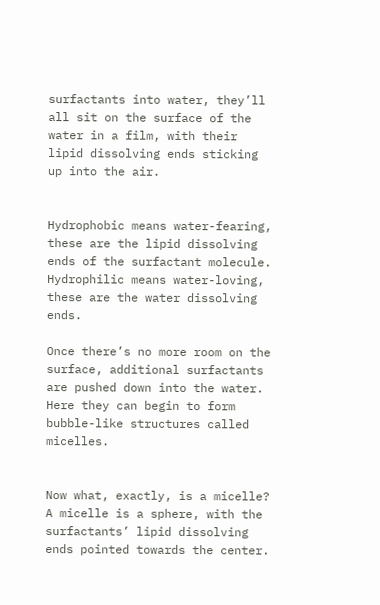surfactants into water, they’ll all sit on the surface of the water in a film, with their lipid dissolving ends sticking up into the air.


Hydrophobic means water-fearing, these are the lipid dissolving ends of the surfactant molecule. Hydrophilic means water-loving, these are the water dissolving ends.

Once there’s no more room on the surface, additional surfactants are pushed down into the water. Here they can begin to form bubble-like structures called micelles.


Now what, exactly, is a micelle? A micelle is a sphere, with the surfactants’ lipid dissolving ends pointed towards the center.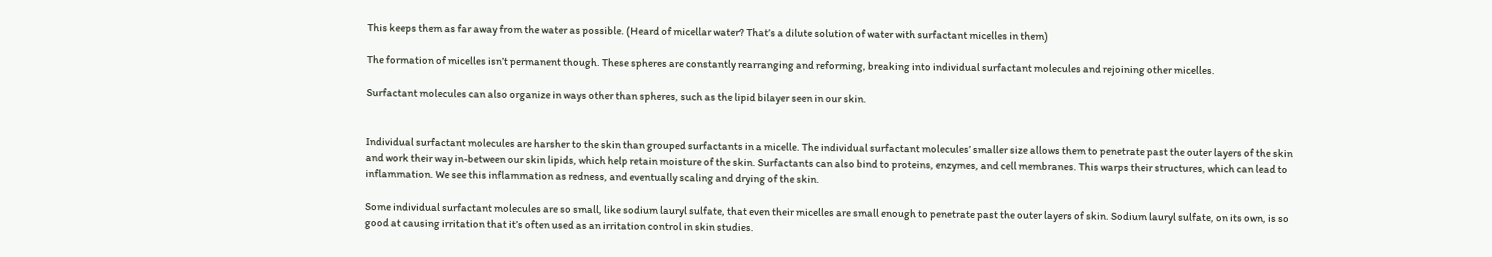This keeps them as far away from the water as possible. (Heard of micellar water? That’s a dilute solution of water with surfactant micelles in them)

The formation of micelles isn’t permanent though. These spheres are constantly rearranging and reforming, breaking into individual surfactant molecules and rejoining other micelles.

Surfactant molecules can also organize in ways other than spheres, such as the lipid bilayer seen in our skin.


Individual surfactant molecules are harsher to the skin than grouped surfactants in a micelle. The individual surfactant molecules’ smaller size allows them to penetrate past the outer layers of the skin and work their way in-between our skin lipids, which help retain moisture of the skin. Surfactants can also bind to proteins, enzymes, and cell membranes. This warps their structures, which can lead to inflammation. We see this inflammation as redness, and eventually scaling and drying of the skin.

Some individual surfactant molecules are so small, like sodium lauryl sulfate, that even their micelles are small enough to penetrate past the outer layers of skin. Sodium lauryl sulfate, on its own, is so good at causing irritation that it’s often used as an irritation control in skin studies.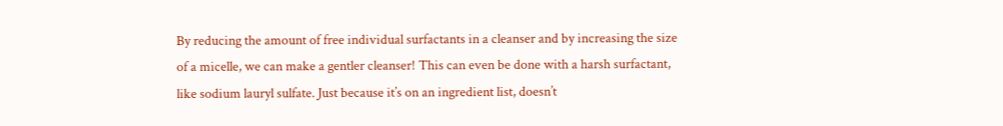By reducing the amount of free individual surfactants in a cleanser and by increasing the size of a micelle, we can make a gentler cleanser! This can even be done with a harsh surfactant, like sodium lauryl sulfate. Just because it’s on an ingredient list, doesn’t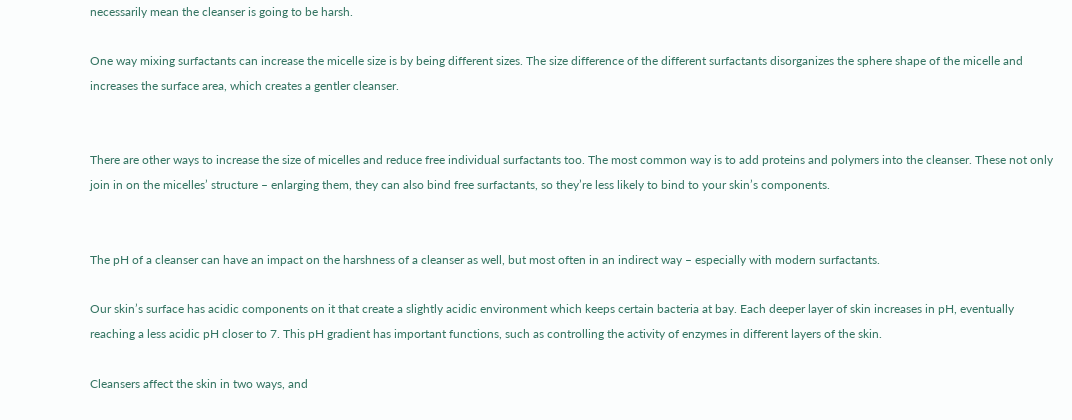necessarily mean the cleanser is going to be harsh.

One way mixing surfactants can increase the micelle size is by being different sizes. The size difference of the different surfactants disorganizes the sphere shape of the micelle and increases the surface area, which creates a gentler cleanser.


There are other ways to increase the size of micelles and reduce free individual surfactants too. The most common way is to add proteins and polymers into the cleanser. These not only join in on the micelles’ structure – enlarging them, they can also bind free surfactants, so they’re less likely to bind to your skin’s components.


The pH of a cleanser can have an impact on the harshness of a cleanser as well, but most often in an indirect way – especially with modern surfactants.

Our skin’s surface has acidic components on it that create a slightly acidic environment which keeps certain bacteria at bay. Each deeper layer of skin increases in pH, eventually reaching a less acidic pH closer to 7. This pH gradient has important functions, such as controlling the activity of enzymes in different layers of the skin.

Cleansers affect the skin in two ways, and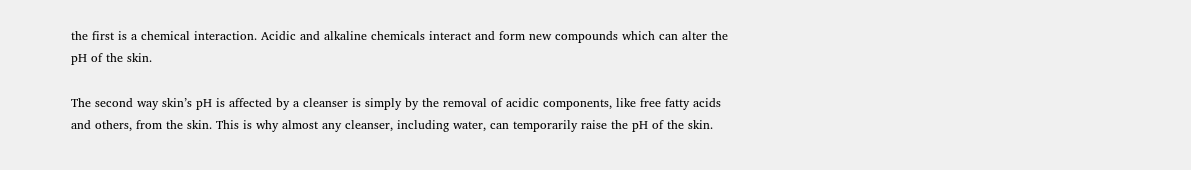the first is a chemical interaction. Acidic and alkaline chemicals interact and form new compounds which can alter the pH of the skin.

The second way skin’s pH is affected by a cleanser is simply by the removal of acidic components, like free fatty acids and others, from the skin. This is why almost any cleanser, including water, can temporarily raise the pH of the skin.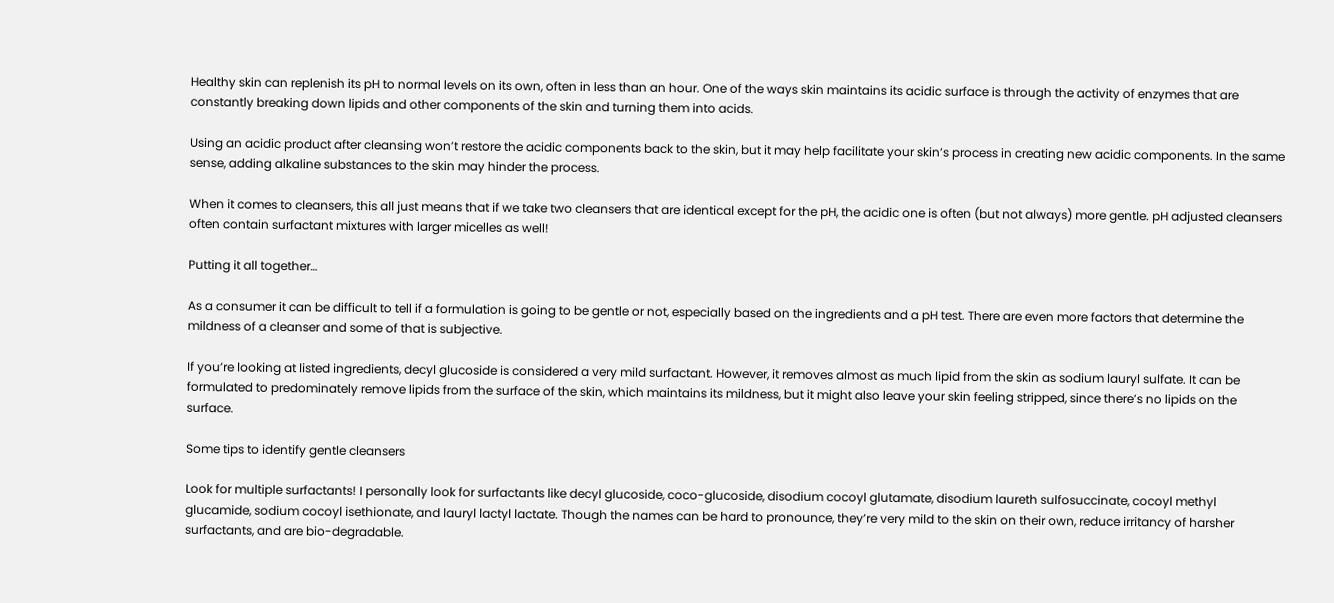Healthy skin can replenish its pH to normal levels on its own, often in less than an hour. One of the ways skin maintains its acidic surface is through the activity of enzymes that are constantly breaking down lipids and other components of the skin and turning them into acids.

Using an acidic product after cleansing won’t restore the acidic components back to the skin, but it may help facilitate your skin’s process in creating new acidic components. In the same sense, adding alkaline substances to the skin may hinder the process.

When it comes to cleansers, this all just means that if we take two cleansers that are identical except for the pH, the acidic one is often (but not always) more gentle. pH adjusted cleansers often contain surfactant mixtures with larger micelles as well!

Putting it all together…

As a consumer it can be difficult to tell if a formulation is going to be gentle or not, especially based on the ingredients and a pH test. There are even more factors that determine the mildness of a cleanser and some of that is subjective.

If you’re looking at listed ingredients, decyl glucoside is considered a very mild surfactant. However, it removes almost as much lipid from the skin as sodium lauryl sulfate. It can be formulated to predominately remove lipids from the surface of the skin, which maintains its mildness, but it might also leave your skin feeling stripped, since there’s no lipids on the surface.

Some tips to identify gentle cleansers

Look for multiple surfactants! I personally look for surfactants like decyl glucoside, coco-glucoside, disodium cocoyl glutamate, disodium laureth sulfosuccinate, cocoyl methyl glucamide, sodium cocoyl isethionate, and lauryl lactyl lactate. Though the names can be hard to pronounce, they’re very mild to the skin on their own, reduce irritancy of harsher surfactants, and are bio-degradable.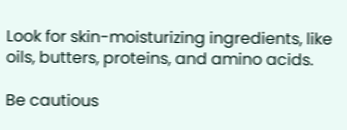Look for skin-moisturizing ingredients, like oils, butters, proteins, and amino acids.

Be cautious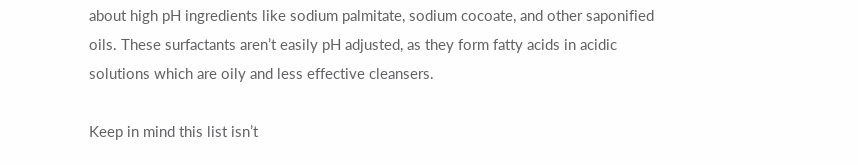about high pH ingredients like sodium palmitate, sodium cocoate, and other saponified oils. These surfactants aren’t easily pH adjusted, as they form fatty acids in acidic solutions which are oily and less effective cleansers.

Keep in mind this list isn’t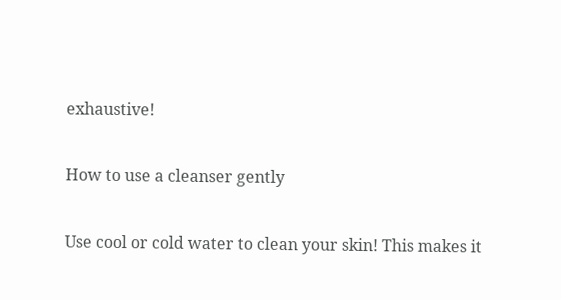exhaustive!

How to use a cleanser gently

Use cool or cold water to clean your skin! This makes it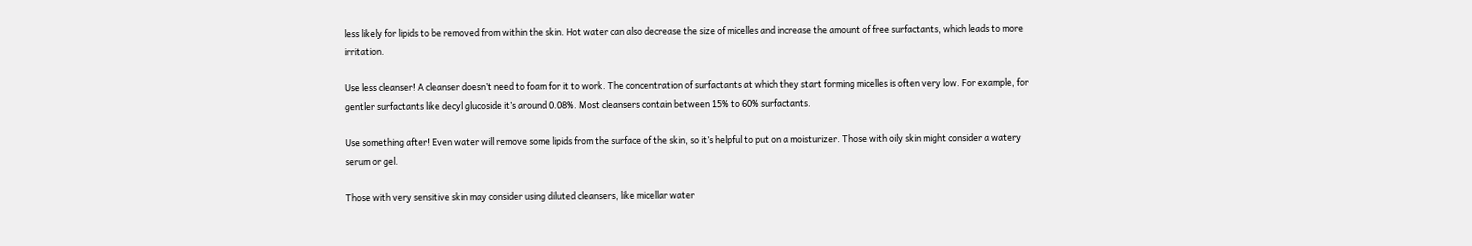less likely for lipids to be removed from within the skin. Hot water can also decrease the size of micelles and increase the amount of free surfactants, which leads to more irritation.

Use less cleanser! A cleanser doesn’t need to foam for it to work. The concentration of surfactants at which they start forming micelles is often very low. For example, for gentler surfactants like decyl glucoside it’s around 0.08%. Most cleansers contain between 15% to 60% surfactants.

Use something after! Even water will remove some lipids from the surface of the skin, so it’s helpful to put on a moisturizer. Those with oily skin might consider a watery serum or gel.

Those with very sensitive skin may consider using diluted cleansers, like micellar water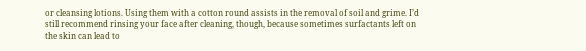or cleansing lotions. Using them with a cotton round assists in the removal of soil and grime. I’d still recommend rinsing your face after cleaning, though, because sometimes surfactants left on the skin can lead to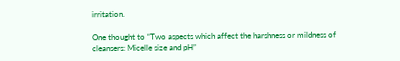irritation.

One thought to “Two aspects which affect the harshness or mildness of cleansers: Micelle size and pH”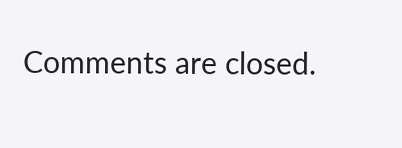Comments are closed.